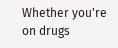Whether you're on drugs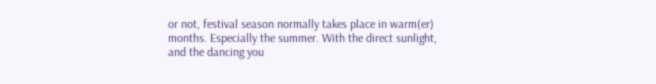or not, festival season normally takes place in warm(er) months. Especially the summer. With the direct sunlight, and the dancing you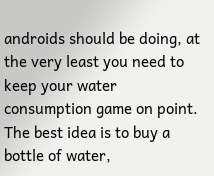androids should be doing, at the very least you need to keep your water consumption game on point. The best idea is to buy a bottle of water,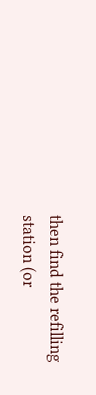then find the refilling station (or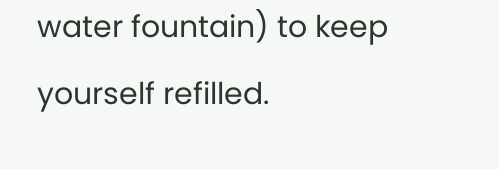water fountain) to keep yourself refilled.